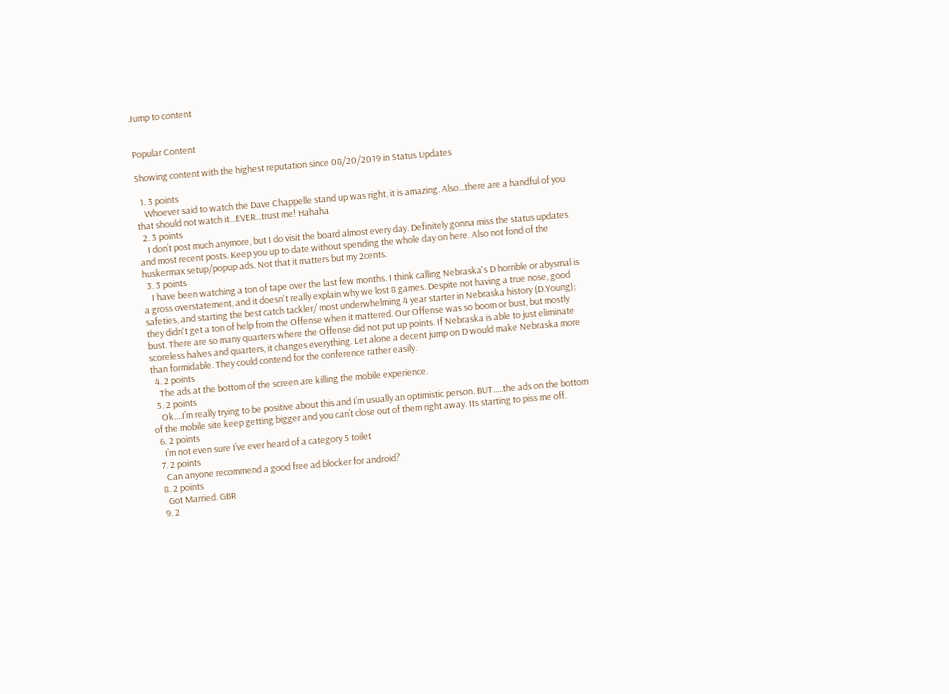Jump to content


Popular Content

Showing content with the highest reputation since 08/20/2019 in Status Updates

  1. 3 points
    Whoever said to watch the Dave Chappelle stand up was right, it is amazing. Also...there are a handful of you that should not watch it...EVER...trust me! Hahaha
  2. 3 points
    I don’t post much anymore, but I do visit the board almost every day. Definitely gonna miss the status updates and most recent posts. Keep you up to date without spending the whole day on here. Also not fond of the huskermax setup/popup ads. Not that it matters but my 2cents.
  3. 3 points
    I have been watching a ton of tape over the last few months. I think calling Nebraska's D horrible or abysmal is a gross overstatement, and it doesn't really explain why we lost 8 games. Despite not having a true nose, good safeties, and starting the best catch tackler/ most underwhelming 4 year starter in Nebraska history (D.Young); they didn't get a ton of help from the Offense when it mattered. Our Offense was so boom or bust, but mostly bust. There are so many quarters where the Offense did not put up points. If Nebraska is able to just eliminate scoreless halves and quarters, it changes everything. Let alone a decent jump on D would make Nebraska more than formidable. They could contend for the conference rather easily.
  4. 2 points
    The ads at the bottom of the screen are killing the mobile experience.
  5. 2 points
    Ok....I’m really trying to be positive about this and I’m usually an optimistic person. BUT.....the ads on the bottom of the mobile site keep getting bigger and you can’t close out of them right away. Its starting to piss me off.
  6. 2 points
    I’m not even sure I’ve ever heard of a category 5 toilet
  7. 2 points
    Can anyone recommend a good free ad blocker for android?
  8. 2 points
    Got Married. GBR
  9. 2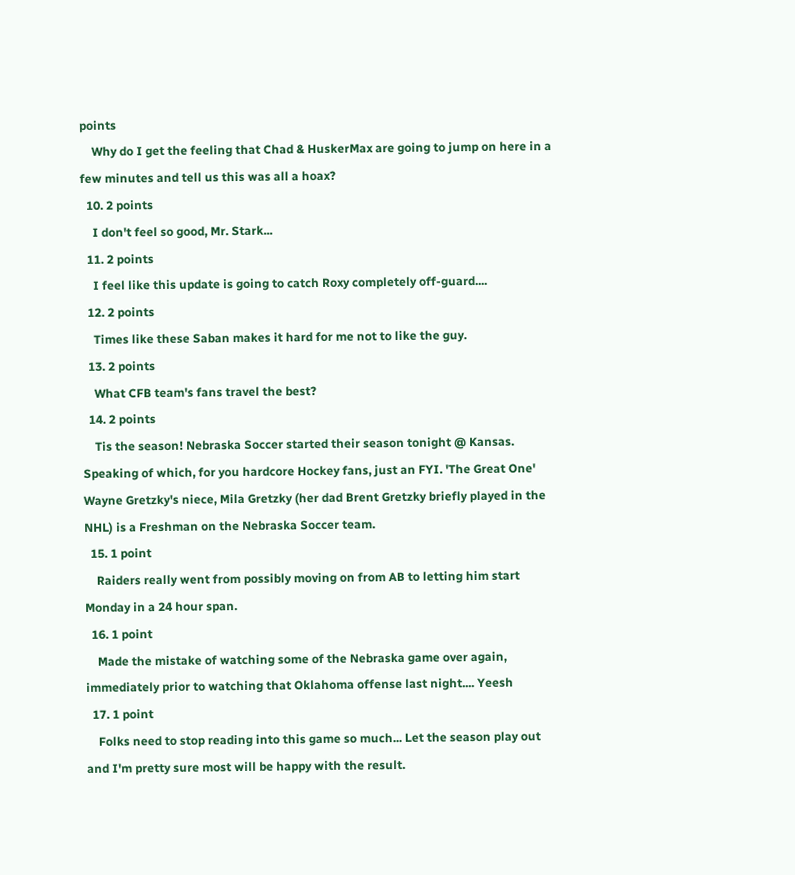points
    Why do I get the feeling that Chad & HuskerMax are going to jump on here in a few minutes and tell us this was all a hoax?
  10. 2 points
    I don't feel so good, Mr. Stark...
  11. 2 points
    I feel like this update is going to catch Roxy completely off-guard....
  12. 2 points
    Times like these Saban makes it hard for me not to like the guy.
  13. 2 points
    What CFB team's fans travel the best?
  14. 2 points
    Tis the season! Nebraska Soccer started their season tonight @ Kansas. Speaking of which, for you hardcore Hockey fans, just an FYI. 'The Great One' Wayne Gretzky's niece, Mila Gretzky (her dad Brent Gretzky briefly played in the NHL) is a Freshman on the Nebraska Soccer team.
  15. 1 point
    Raiders really went from possibly moving on from AB to letting him start Monday in a 24 hour span.
  16. 1 point
    Made the mistake of watching some of the Nebraska game over again, immediately prior to watching that Oklahoma offense last night.... Yeesh
  17. 1 point
    Folks need to stop reading into this game so much... Let the season play out and I'm pretty sure most will be happy with the result.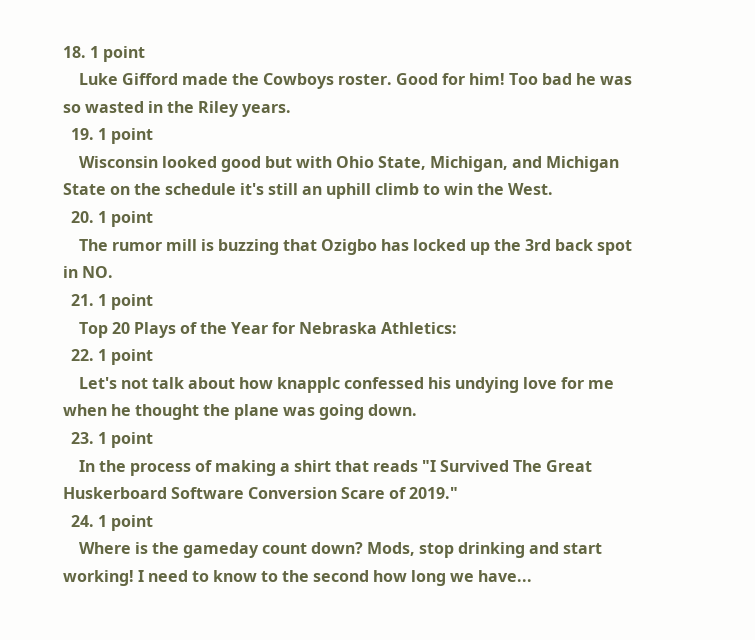18. 1 point
    Luke Gifford made the Cowboys roster. Good for him! Too bad he was so wasted in the Riley years.
  19. 1 point
    Wisconsin looked good but with Ohio State, Michigan, and Michigan State on the schedule it's still an uphill climb to win the West.
  20. 1 point
    The rumor mill is buzzing that Ozigbo has locked up the 3rd back spot in NO.
  21. 1 point
    Top 20 Plays of the Year for Nebraska Athletics:
  22. 1 point
    Let's not talk about how knapplc confessed his undying love for me when he thought the plane was going down.
  23. 1 point
    In the process of making a shirt that reads "I Survived The Great Huskerboard Software Conversion Scare of 2019."
  24. 1 point
    Where is the gameday count down? Mods, stop drinking and start working! I need to know to the second how long we have...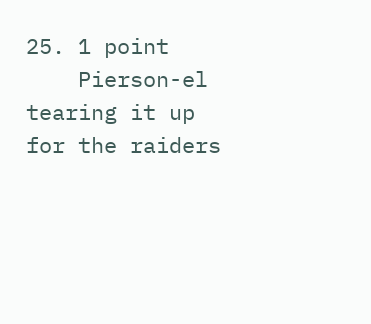25. 1 point
    Pierson-el tearing it up for the raiders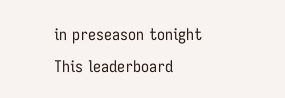in preseason tonight
This leaderboard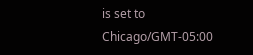is set to Chicago/GMT-05:00